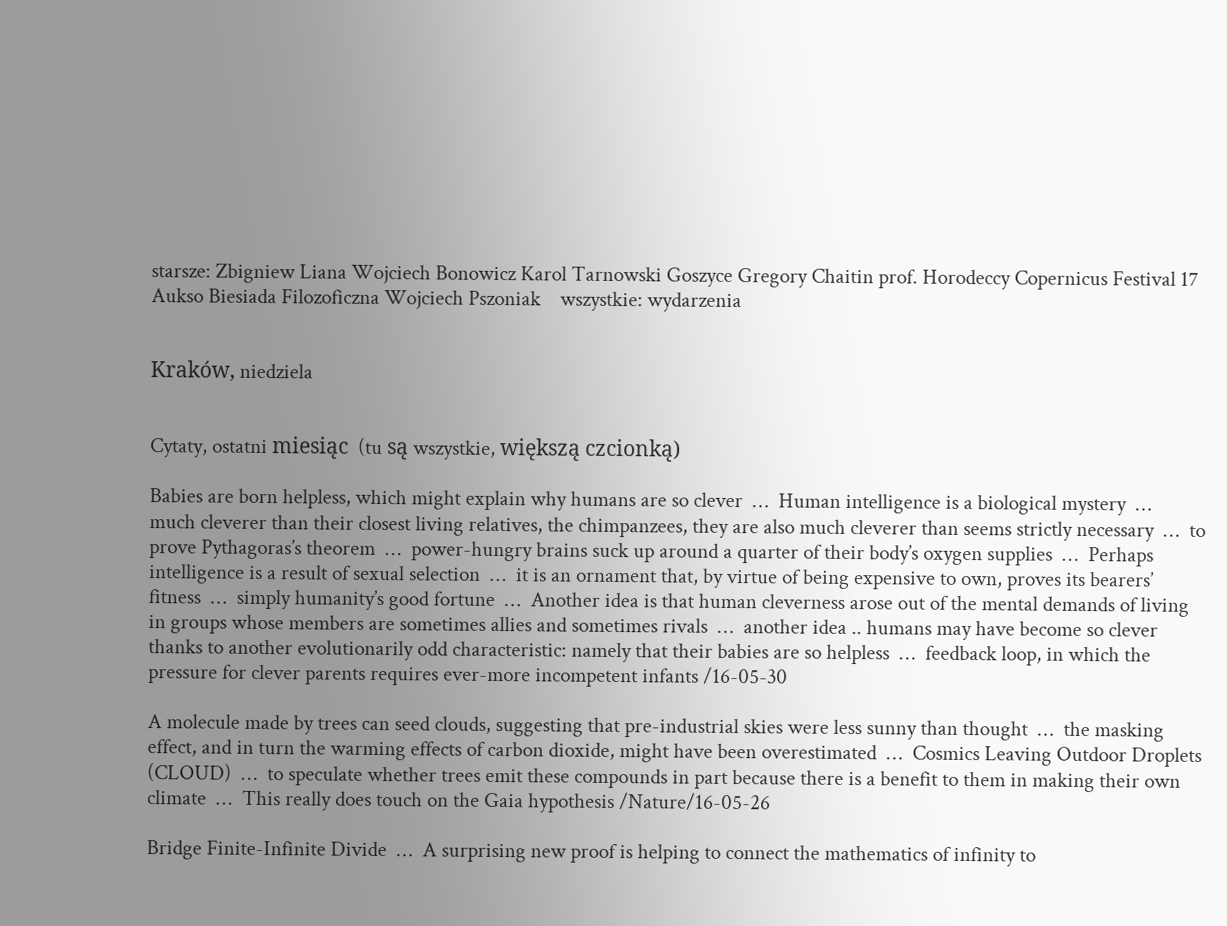starsze: Zbigniew Liana Wojciech Bonowicz Karol Tarnowski Goszyce Gregory Chaitin prof. Horodeccy Copernicus Festival 17 Aukso Biesiada Filozoficzna Wojciech Pszoniak    wszystkie: wydarzenia


Kraków, niedziela


Cytaty, ostatni miesiąc  (tu są wszystkie, większą czcionką)

Babies are born helpless, which might explain why humans are so clever  …  Human intelligence is a biological mystery  …  much cleverer than their closest living relatives, the chimpanzees, they are also much cleverer than seems strictly necessary  …  to prove Pythagoras’s theorem  …  power-hungry brains suck up around a quarter of their body’s oxygen supplies  …  Perhaps intelligence is a result of sexual selection  …  it is an ornament that, by virtue of being expensive to own, proves its bearers’ fitness  …  simply humanity’s good fortune  …  Another idea is that human cleverness arose out of the mental demands of living in groups whose members are sometimes allies and sometimes rivals  …  another idea .. humans may have become so clever thanks to another evolutionarily odd characteristic: namely that their babies are so helpless  …  feedback loop, in which the pressure for clever parents requires ever-more incompetent infants /16-05-30

A molecule made by trees can seed clouds, suggesting that pre-industrial skies were less sunny than thought  …  the masking effect, and in turn the warming effects of carbon dioxide, might have been overestimated  …  Cosmics Leaving Outdoor Droplets (CLOUD)  …  to speculate whether trees emit these compounds in part because there is a benefit to them in making their own climate  …  This really does touch on the Gaia hypothesis /Nature/16-05-26

Bridge Finite-Infinite Divide  …  A surprising new proof is helping to connect the mathematics of infinity to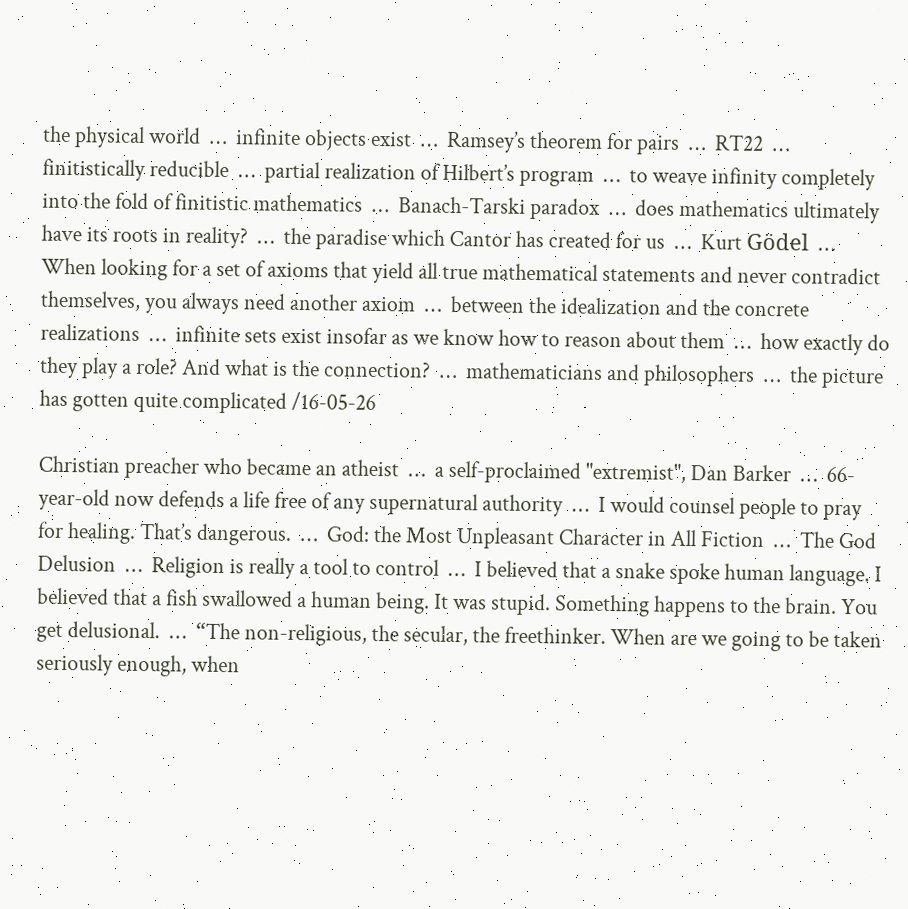the physical world  …  infinite objects exist  …  Ramsey’s theorem for pairs  …  RT22  …  finitistically reducible  …  partial realization of Hilbert’s program  …  to weave infinity completely into the fold of finitistic mathematics  …  Banach-Tarski paradox  …  does mathematics ultimately have its roots in reality?  …  the paradise which Cantor has created for us  …  Kurt Gödel  …  When looking for a set of axioms that yield all true mathematical statements and never contradict themselves, you always need another axiom  …  between the idealization and the concrete realizations  …  infinite sets exist insofar as we know how to reason about them  …  how exactly do they play a role? And what is the connection?  …  mathematicians and philosophers  …  the picture has gotten quite complicated /16-05-26

Christian preacher who became an atheist  …  a self-proclaimed "extremist", Dan Barker  …  66-year-old now defends a life free of any supernatural authority  …  I would counsel people to pray for healing. That’s dangerous.  …  God: the Most Unpleasant Character in All Fiction  …  The God Delusion  …  Religion is really a tool to control  …  I believed that a snake spoke human language. I believed that a fish swallowed a human being. It was stupid. Something happens to the brain. You get delusional.  …  “The non-religious, the secular, the freethinker. When are we going to be taken seriously enough, when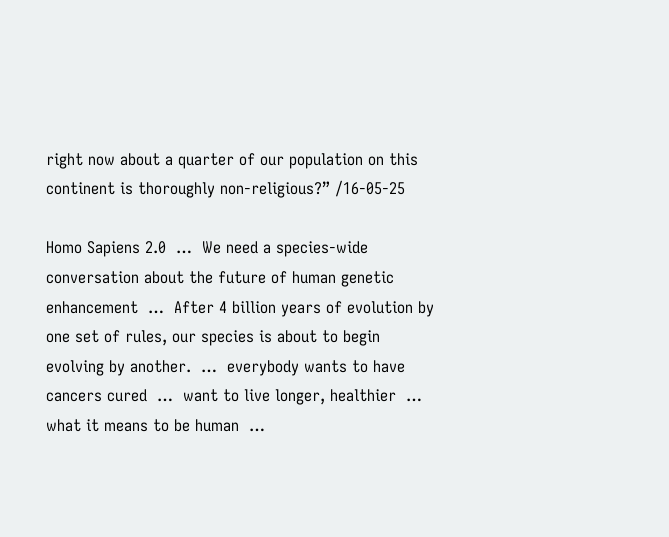right now about a quarter of our population on this continent is thoroughly non-religious?” /16-05-25

Homo Sapiens 2.0  …  We need a species-wide conversation about the future of human genetic enhancement  …  After 4 billion years of evolution by one set of rules, our species is about to begin evolving by another.  …  everybody wants to have cancers cured  …  want to live longer, healthier  …  what it means to be human  …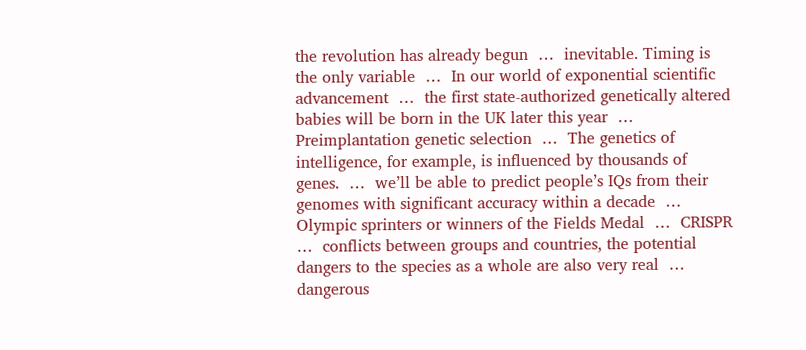the revolution has already begun  …  inevitable. Timing is the only variable  …  In our world of exponential scientific advancement  …  the first state-authorized genetically altered babies will be born in the UK later this year  …  Preimplantation genetic selection  …  The genetics of intelligence, for example, is influenced by thousands of genes.  …  we’ll be able to predict people’s IQs from their genomes with significant accuracy within a decade  …  Olympic sprinters or winners of the Fields Medal  …  CRISPR  …  conflicts between groups and countries, the potential dangers to the species as a whole are also very real  …  dangerous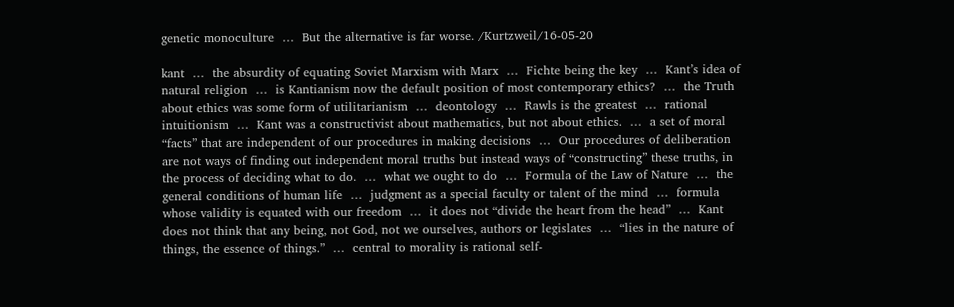genetic monoculture  …  But the alternative is far worse. /Kurtzweil/16-05-20

kant  …  the absurdity of equating Soviet Marxism with Marx  …  Fichte being the key  …  Kant’s idea of natural religion  …  is Kantianism now the default position of most contemporary ethics?  …  the Truth about ethics was some form of utilitarianism  …  deontology  …  Rawls is the greatest  …  rational intuitionism  …  Kant was a constructivist about mathematics, but not about ethics.  …  a set of moral “facts” that are independent of our procedures in making decisions  …  Our procedures of deliberation are not ways of finding out independent moral truths but instead ways of “constructing” these truths, in the process of deciding what to do.  …  what we ought to do  …  Formula of the Law of Nature  …  the general conditions of human life  …  judgment as a special faculty or talent of the mind  …  formula whose validity is equated with our freedom  …  it does not “divide the heart from the head”  …  Kant does not think that any being, not God, not we ourselves, authors or legislates  …  “lies in the nature of things, the essence of things.”  …  central to morality is rational self-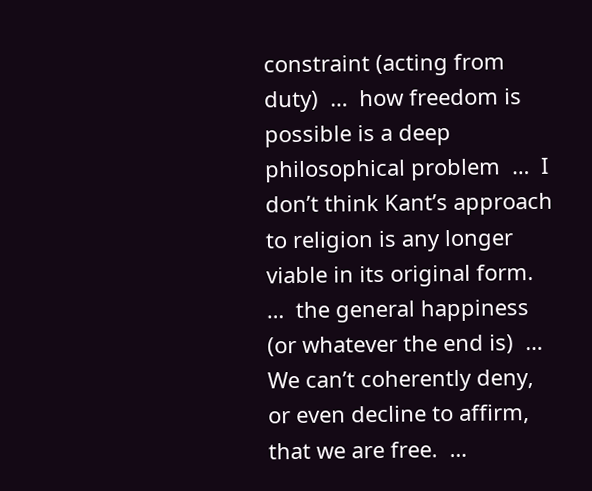constraint (acting from duty)  …  how freedom is possible is a deep philosophical problem  …  I don’t think Kant’s approach to religion is any longer viable in its original form.  …  the general happiness (or whatever the end is)  …  We can’t coherently deny, or even decline to affirm, that we are free.  …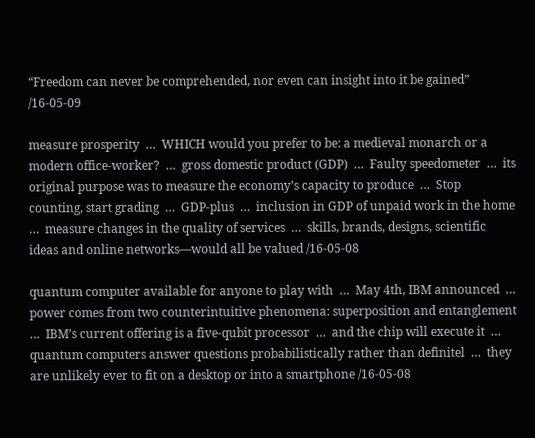“Freedom can never be comprehended, nor even can insight into it be gained” /16-05-09

measure prosperity  …  WHICH would you prefer to be: a medieval monarch or a modern office-worker?  …  gross domestic product (GDP)  …  Faulty speedometer  …  its original purpose was to measure the economy’s capacity to produce  …  Stop counting, start grading  …  GDP-plus  …  inclusion in GDP of unpaid work in the home  …  measure changes in the quality of services  …  skills, brands, designs, scientific ideas and online networks—would all be valued /16-05-08

quantum computer available for anyone to play with  …  May 4th, IBM announced  …  power comes from two counterintuitive phenomena: superposition and entanglement  …  IBM’s current offering is a five-qubit processor  …  and the chip will execute it  …  quantum computers answer questions probabilistically rather than definitel  …  they are unlikely ever to fit on a desktop or into a smartphone /16-05-08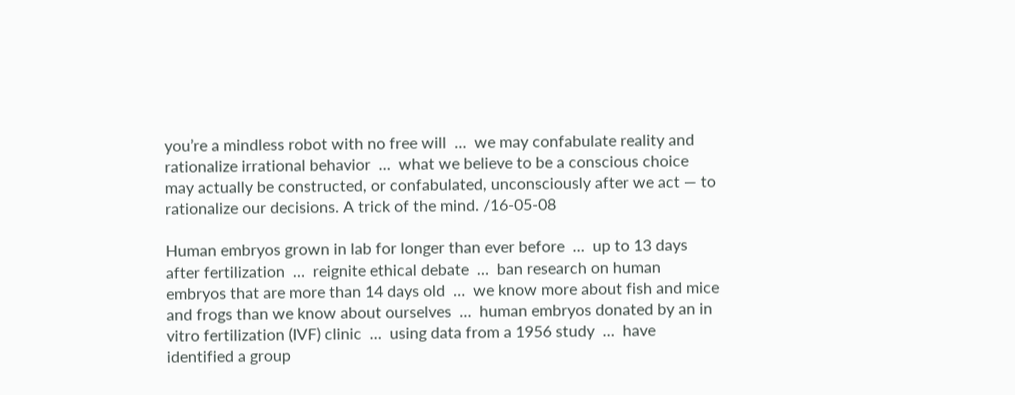you’re a mindless robot with no free will  …  we may confabulate reality and rationalize irrational behavior  …  what we believe to be a conscious choice may actually be constructed, or confabulated, unconsciously after we act — to rationalize our decisions. A trick of the mind. /16-05-08

Human embryos grown in lab for longer than ever before  …  up to 13 days after fertilization  …  reignite ethical debate  …  ban research on human embryos that are more than 14 days old  …  we know more about fish and mice and frogs than we know about ourselves  …  human embryos donated by an in vitro fertilization (IVF) clinic  …  using data from a 1956 study  …  have identified a group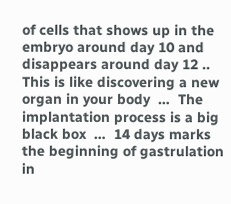of cells that shows up in the embryo around day 10 and disappears around day 12 .. This is like discovering a new organ in your body  …  The implantation process is a big black box  …  14 days marks the beginning of gastrulation in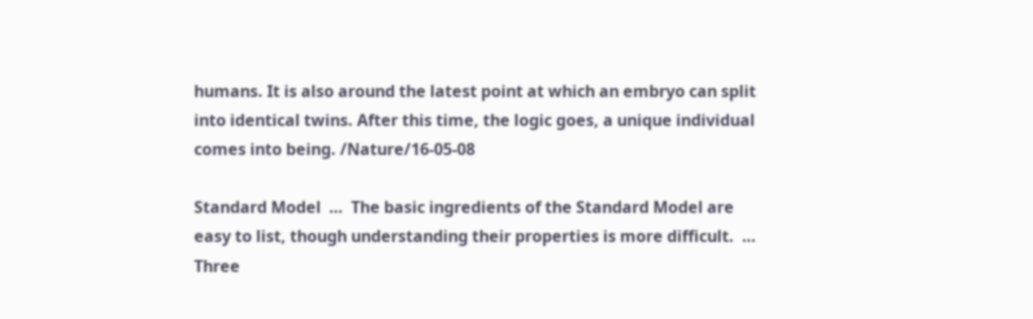humans. It is also around the latest point at which an embryo can split into identical twins. After this time, the logic goes, a unique individual comes into being. /Nature/16-05-08

Standard Model  …  The basic ingredients of the Standard Model are easy to list, though understanding their properties is more difficult.  …  Three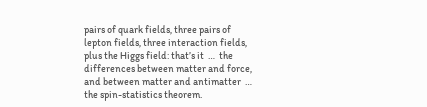pairs of quark fields, three pairs of lepton fields, three interaction fields, plus the Higgs field: that’s it  …  the differences between matter and force, and between matter and antimatter  …  the spin-statistics theorem.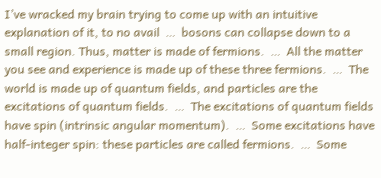I’ve wracked my brain trying to come up with an intuitive explanation of it, to no avail  …  bosons can collapse down to a small region. Thus, matter is made of fermions.  …  All the matter you see and experience is made up of these three fermions.  …  The world is made up of quantum fields, and particles are the excitations of quantum fields.  …  The excitations of quantum fields have spin (intrinsic angular momentum).  …  Some excitations have half-integer spin: these particles are called fermions.  …  Some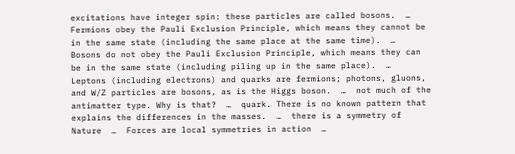excitations have integer spin: these particles are called bosons.  …  Fermions obey the Pauli Exclusion Principle, which means they cannot be in the same state (including the same place at the same time).  …  Bosons do not obey the Pauli Exclusion Principle, which means they can be in the same state (including piling up in the same place).  …  Leptons (including electrons) and quarks are fermions; photons, gluons, and W/Z particles are bosons, as is the Higgs boson.  …  not much of the antimatter type. Why is that?  …  quark. There is no known pattern that explains the differences in the masses.  …  there is a symmetry of Nature  …  Forces are local symmetries in action  …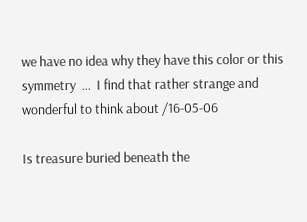we have no idea why they have this color or this symmetry  …  I find that rather strange and wonderful to think about /16-05-06

Is treasure buried beneath the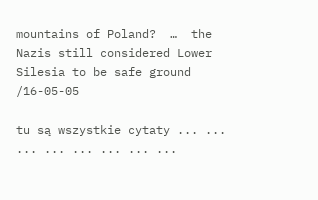mountains of Poland?  …  the Nazis still considered Lower Silesia to be safe ground /16-05-05

tu są wszystkie cytaty ... ... ... ... ... ... ... ...